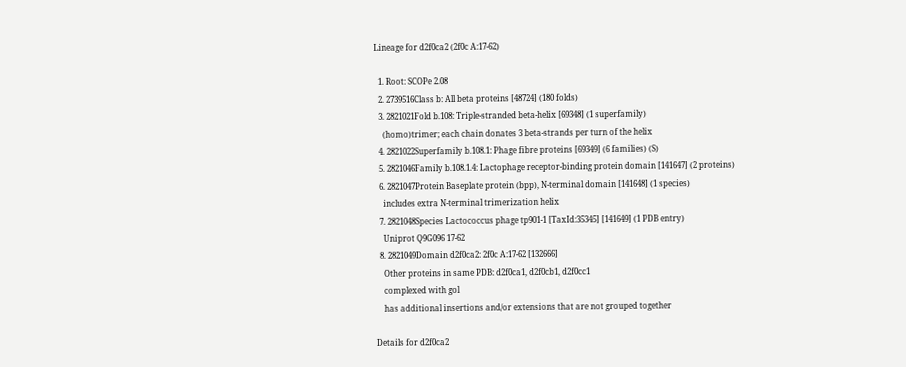Lineage for d2f0ca2 (2f0c A:17-62)

  1. Root: SCOPe 2.08
  2. 2739516Class b: All beta proteins [48724] (180 folds)
  3. 2821021Fold b.108: Triple-stranded beta-helix [69348] (1 superfamily)
    (homo)trimer; each chain donates 3 beta-strands per turn of the helix
  4. 2821022Superfamily b.108.1: Phage fibre proteins [69349] (6 families) (S)
  5. 2821046Family b.108.1.4: Lactophage receptor-binding protein domain [141647] (2 proteins)
  6. 2821047Protein Baseplate protein (bpp), N-terminal domain [141648] (1 species)
    includes extra N-terminal trimerization helix
  7. 2821048Species Lactococcus phage tp901-1 [TaxId:35345] [141649] (1 PDB entry)
    Uniprot Q9G096 17-62
  8. 2821049Domain d2f0ca2: 2f0c A:17-62 [132666]
    Other proteins in same PDB: d2f0ca1, d2f0cb1, d2f0cc1
    complexed with gol
    has additional insertions and/or extensions that are not grouped together

Details for d2f0ca2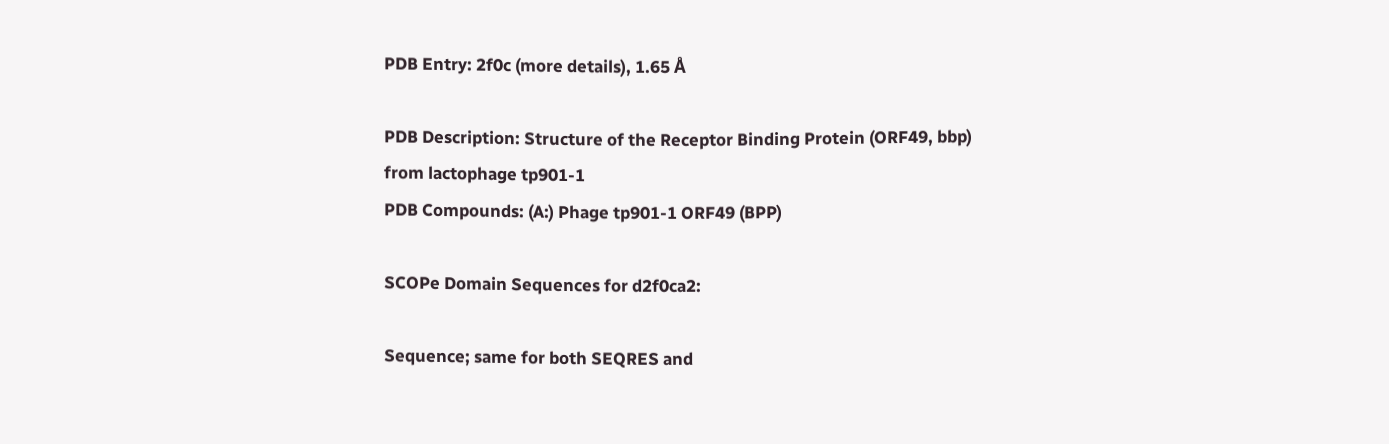PDB Entry: 2f0c (more details), 1.65 Å

PDB Description: Structure of the Receptor Binding Protein (ORF49, bbp) from lactophage tp901-1
PDB Compounds: (A:) Phage tp901-1 ORF49 (BPP)

SCOPe Domain Sequences for d2f0ca2:

Sequence; same for both SEQRES and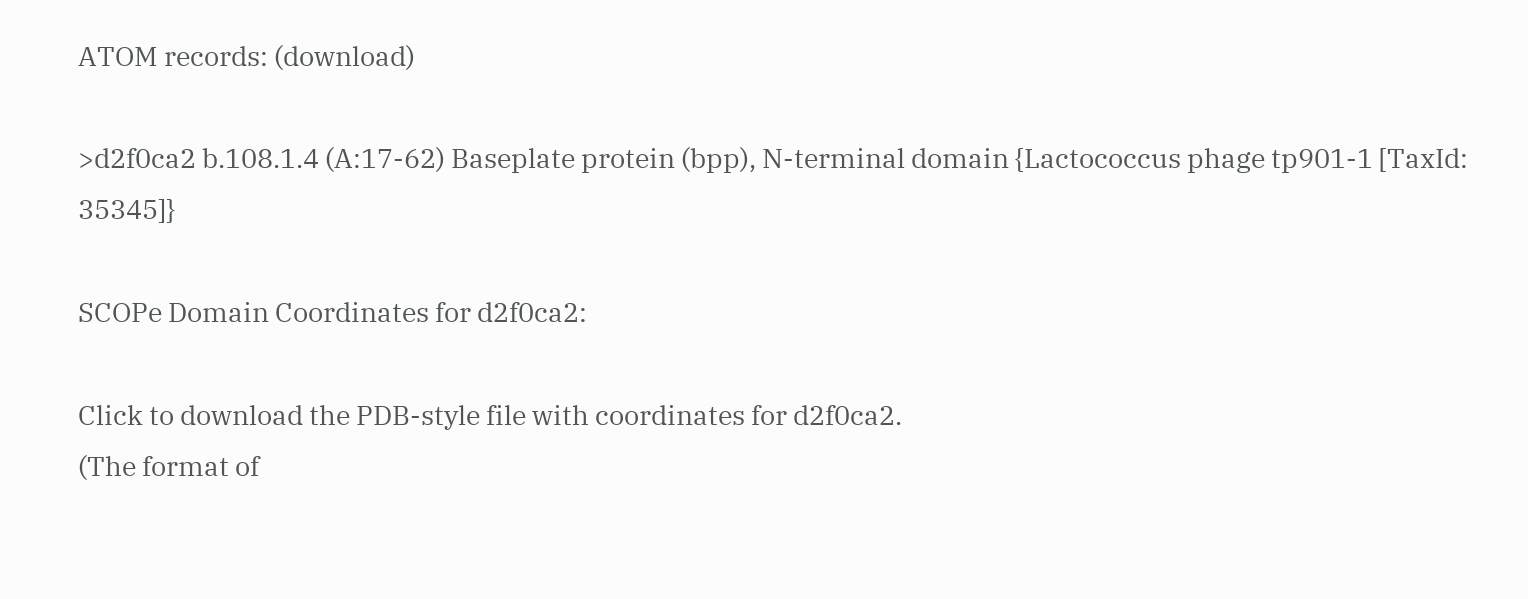ATOM records: (download)

>d2f0ca2 b.108.1.4 (A:17-62) Baseplate protein (bpp), N-terminal domain {Lactococcus phage tp901-1 [TaxId: 35345]}

SCOPe Domain Coordinates for d2f0ca2:

Click to download the PDB-style file with coordinates for d2f0ca2.
(The format of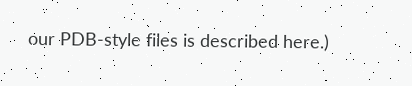our PDB-style files is described here.)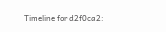Timeline for d2f0ca2: